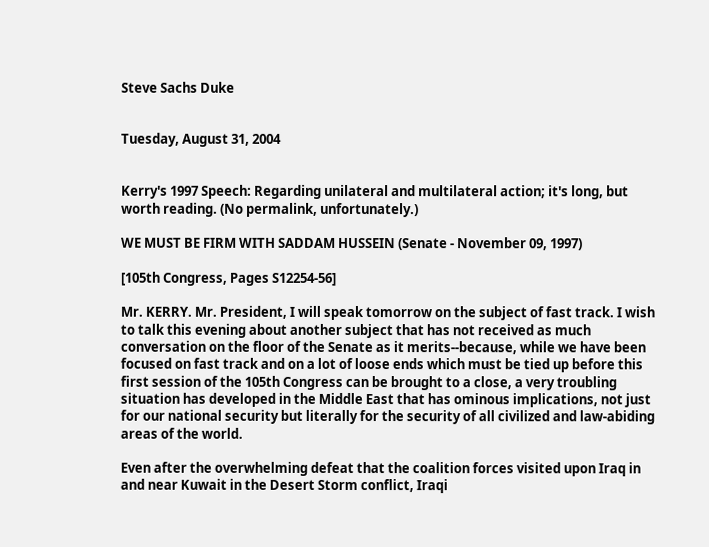Steve Sachs Duke


Tuesday, August 31, 2004


Kerry's 1997 Speech: Regarding unilateral and multilateral action; it's long, but worth reading. (No permalink, unfortunately.)

WE MUST BE FIRM WITH SADDAM HUSSEIN (Senate - November 09, 1997)

[105th Congress, Pages S12254-56]

Mr. KERRY. Mr. President, I will speak tomorrow on the subject of fast track. I wish to talk this evening about another subject that has not received as much conversation on the floor of the Senate as it merits--because, while we have been focused on fast track and on a lot of loose ends which must be tied up before this first session of the 105th Congress can be brought to a close, a very troubling situation has developed in the Middle East that has ominous implications, not just for our national security but literally for the security of all civilized and law-abiding areas of the world.

Even after the overwhelming defeat that the coalition forces visited upon Iraq in and near Kuwait in the Desert Storm conflict, Iraqi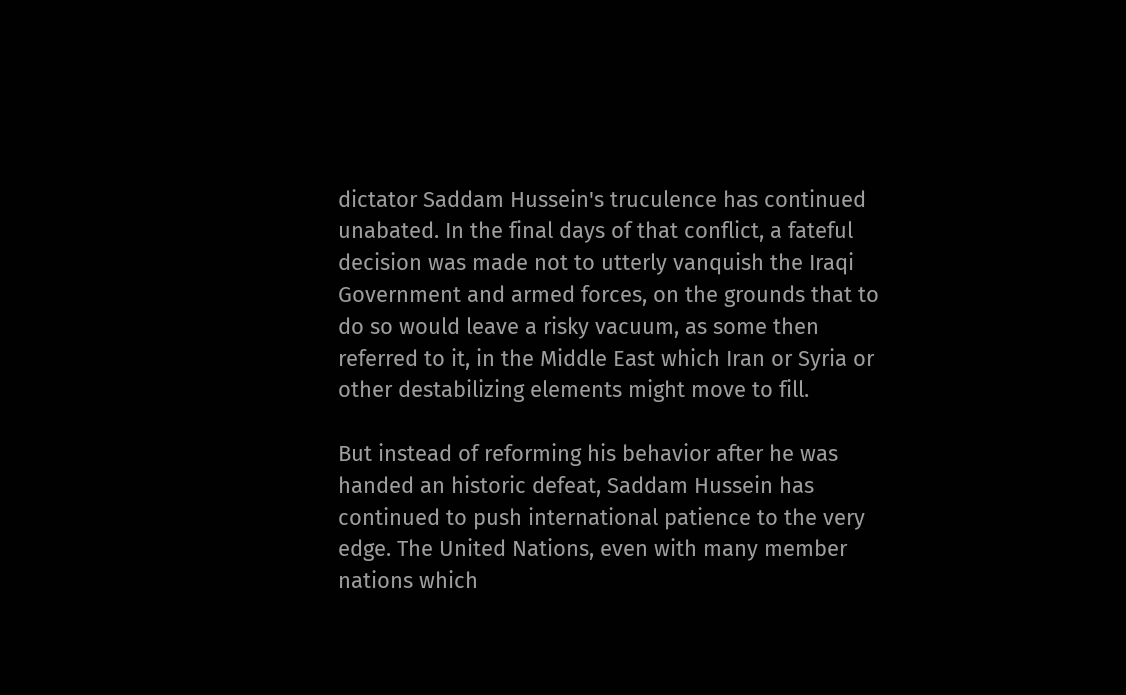dictator Saddam Hussein's truculence has continued unabated. In the final days of that conflict, a fateful decision was made not to utterly vanquish the Iraqi Government and armed forces, on the grounds that to do so would leave a risky vacuum, as some then referred to it, in the Middle East which Iran or Syria or other destabilizing elements might move to fill.

But instead of reforming his behavior after he was handed an historic defeat, Saddam Hussein has continued to push international patience to the very edge. The United Nations, even with many member nations which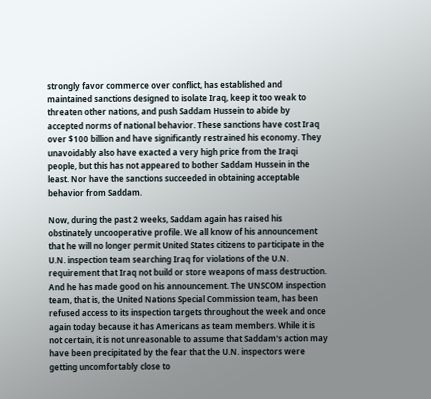strongly favor commerce over conflict, has established and maintained sanctions designed to isolate Iraq, keep it too weak to threaten other nations, and push Saddam Hussein to abide by accepted norms of national behavior. These sanctions have cost Iraq over $100 billion and have significantly restrained his economy. They unavoidably also have exacted a very high price from the Iraqi people, but this has not appeared to bother Saddam Hussein in the least. Nor have the sanctions succeeded in obtaining acceptable behavior from Saddam.

Now, during the past 2 weeks, Saddam again has raised his obstinately uncooperative profile. We all know of his announcement that he will no longer permit United States citizens to participate in the U.N. inspection team searching Iraq for violations of the U.N. requirement that Iraq not build or store weapons of mass destruction. And he has made good on his announcement. The UNSCOM inspection team, that is, the United Nations Special Commission team, has been refused access to its inspection targets throughout the week and once again today because it has Americans as team members. While it is not certain, it is not unreasonable to assume that Saddam's action may have been precipitated by the fear that the U.N. inspectors were getting uncomfortably close to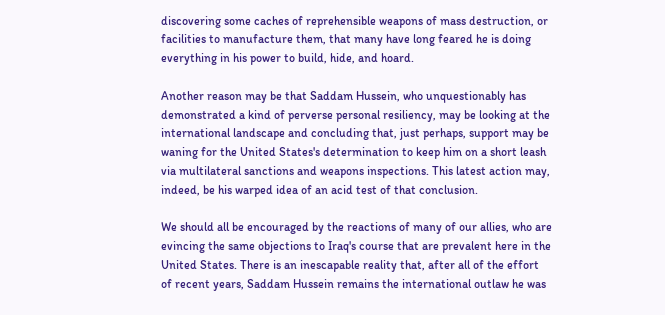discovering some caches of reprehensible weapons of mass destruction, or facilities to manufacture them, that many have long feared he is doing everything in his power to build, hide, and hoard.

Another reason may be that Saddam Hussein, who unquestionably has demonstrated a kind of perverse personal resiliency, may be looking at the international landscape and concluding that, just perhaps, support may be waning for the United States's determination to keep him on a short leash via multilateral sanctions and weapons inspections. This latest action may, indeed, be his warped idea of an acid test of that conclusion.

We should all be encouraged by the reactions of many of our allies, who are evincing the same objections to Iraq's course that are prevalent here in the United States. There is an inescapable reality that, after all of the effort of recent years, Saddam Hussein remains the international outlaw he was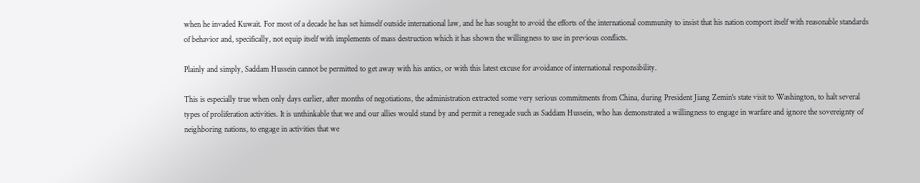when he invaded Kuwait. For most of a decade he has set himself outside international law, and he has sought to avoid the efforts of the international community to insist that his nation comport itself with reasonable standards of behavior and, specifically, not equip itself with implements of mass destruction which it has shown the willingness to use in previous conflicts.

Plainly and simply, Saddam Hussein cannot be permitted to get away with his antics, or with this latest excuse for avoidance of international responsibility.

This is especially true when only days earlier, after months of negotiations, the administration extracted some very serious commitments from China, during President Jiang Zemin's state visit to Washington, to halt several types of proliferation activities. It is unthinkable that we and our allies would stand by and permit a renegade such as Saddam Hussein, who has demonstrated a willingness to engage in warfare and ignore the sovereignty of neighboring nations, to engage in activities that we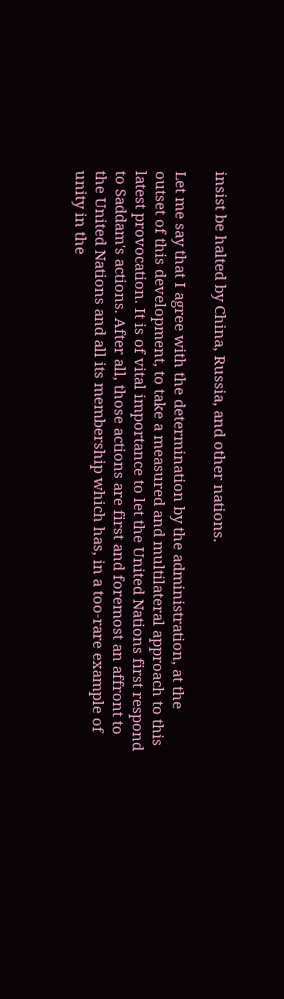insist be halted by China, Russia, and other nations.

Let me say that I agree with the determination by the administration, at the outset of this development, to take a measured and multilateral approach to this latest provocation. It is of vital importance to let the United Nations first respond to Saddam's actions. After all, those actions are first and foremost an affront to the United Nations and all its membership which has, in a too-rare example of unity in the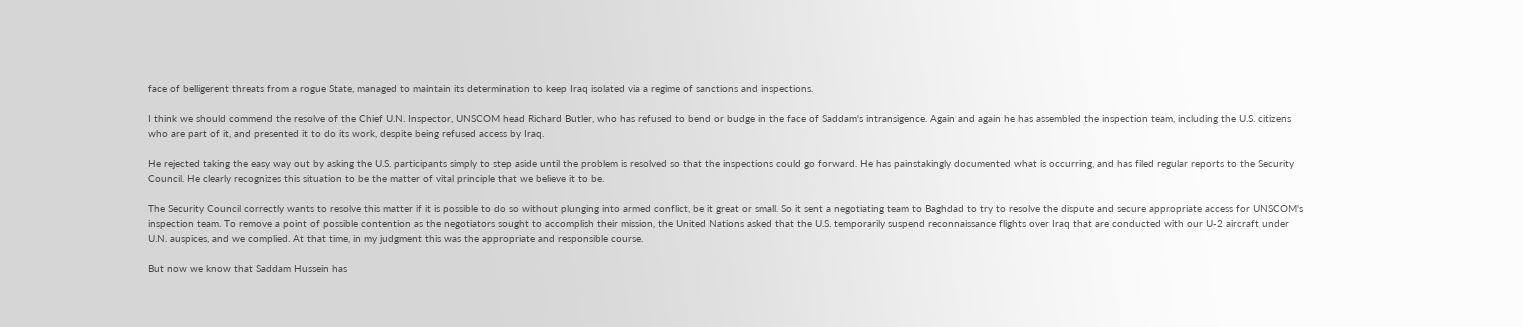face of belligerent threats from a rogue State, managed to maintain its determination to keep Iraq isolated via a regime of sanctions and inspections.

I think we should commend the resolve of the Chief U.N. Inspector, UNSCOM head Richard Butler, who has refused to bend or budge in the face of Saddam's intransigence. Again and again he has assembled the inspection team, including the U.S. citizens who are part of it, and presented it to do its work, despite being refused access by Iraq.

He rejected taking the easy way out by asking the U.S. participants simply to step aside until the problem is resolved so that the inspections could go forward. He has painstakingly documented what is occurring, and has filed regular reports to the Security Council. He clearly recognizes this situation to be the matter of vital principle that we believe it to be.

The Security Council correctly wants to resolve this matter if it is possible to do so without plunging into armed conflict, be it great or small. So it sent a negotiating team to Baghdad to try to resolve the dispute and secure appropriate access for UNSCOM's inspection team. To remove a point of possible contention as the negotiators sought to accomplish their mission, the United Nations asked that the U.S. temporarily suspend reconnaissance flights over Iraq that are conducted with our U-2 aircraft under U.N. auspices, and we complied. At that time, in my judgment this was the appropriate and responsible course.

But now we know that Saddam Hussein has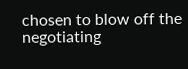chosen to blow off the negotiating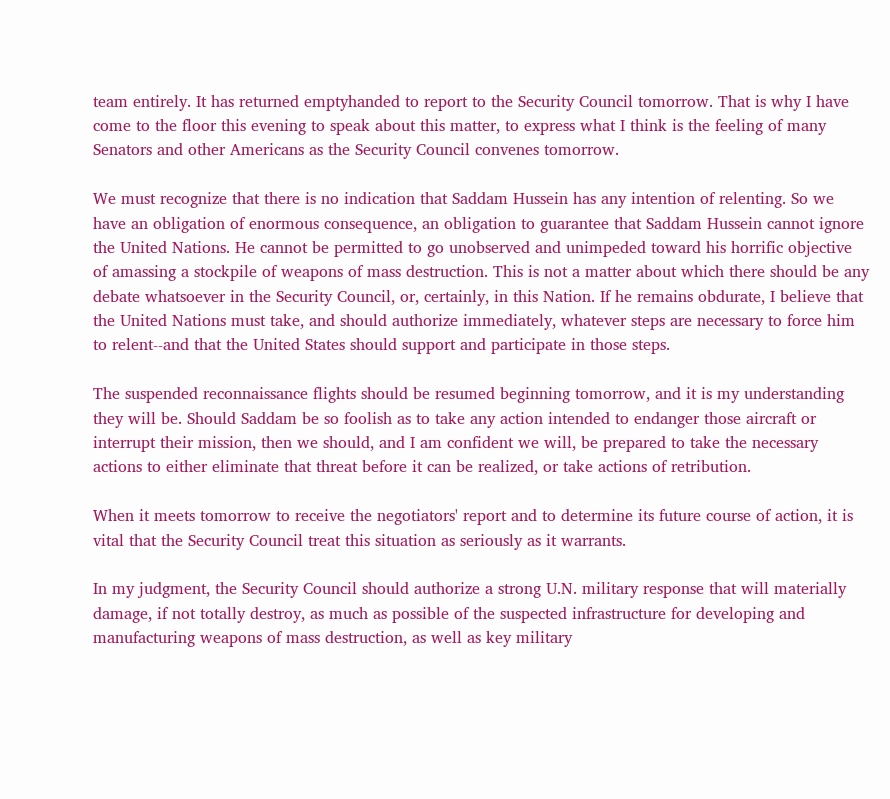team entirely. It has returned emptyhanded to report to the Security Council tomorrow. That is why I have come to the floor this evening to speak about this matter, to express what I think is the feeling of many Senators and other Americans as the Security Council convenes tomorrow.

We must recognize that there is no indication that Saddam Hussein has any intention of relenting. So we have an obligation of enormous consequence, an obligation to guarantee that Saddam Hussein cannot ignore the United Nations. He cannot be permitted to go unobserved and unimpeded toward his horrific objective of amassing a stockpile of weapons of mass destruction. This is not a matter about which there should be any debate whatsoever in the Security Council, or, certainly, in this Nation. If he remains obdurate, I believe that the United Nations must take, and should authorize immediately, whatever steps are necessary to force him to relent--and that the United States should support and participate in those steps.

The suspended reconnaissance flights should be resumed beginning tomorrow, and it is my understanding they will be. Should Saddam be so foolish as to take any action intended to endanger those aircraft or interrupt their mission, then we should, and I am confident we will, be prepared to take the necessary actions to either eliminate that threat before it can be realized, or take actions of retribution.

When it meets tomorrow to receive the negotiators' report and to determine its future course of action, it is vital that the Security Council treat this situation as seriously as it warrants.

In my judgment, the Security Council should authorize a strong U.N. military response that will materially damage, if not totally destroy, as much as possible of the suspected infrastructure for developing and manufacturing weapons of mass destruction, as well as key military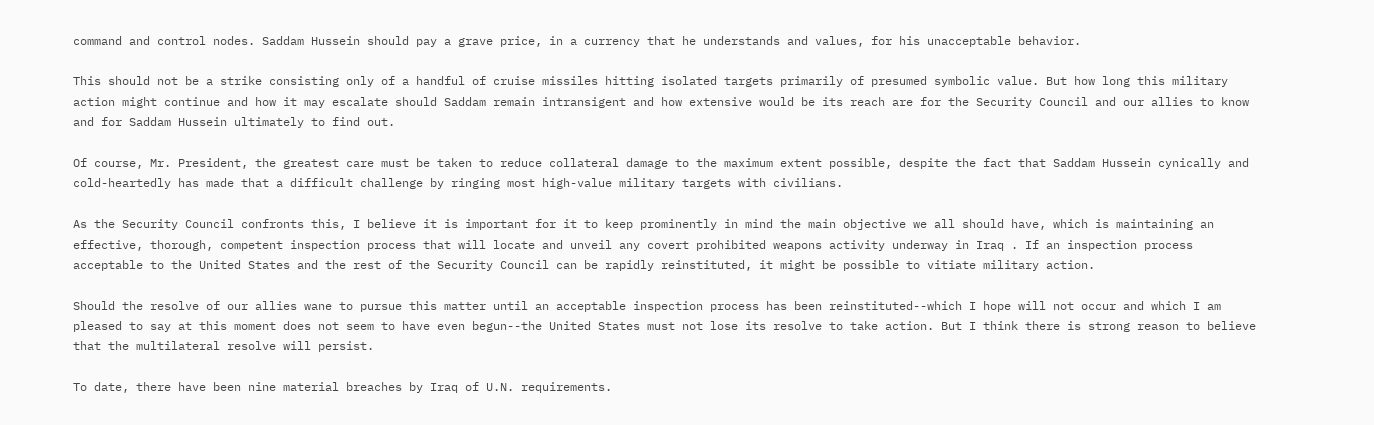command and control nodes. Saddam Hussein should pay a grave price, in a currency that he understands and values, for his unacceptable behavior.

This should not be a strike consisting only of a handful of cruise missiles hitting isolated targets primarily of presumed symbolic value. But how long this military action might continue and how it may escalate should Saddam remain intransigent and how extensive would be its reach are for the Security Council and our allies to know and for Saddam Hussein ultimately to find out.

Of course, Mr. President, the greatest care must be taken to reduce collateral damage to the maximum extent possible, despite the fact that Saddam Hussein cynically and cold-heartedly has made that a difficult challenge by ringing most high-value military targets with civilians.

As the Security Council confronts this, I believe it is important for it to keep prominently in mind the main objective we all should have, which is maintaining an effective, thorough, competent inspection process that will locate and unveil any covert prohibited weapons activity underway in Iraq . If an inspection process acceptable to the United States and the rest of the Security Council can be rapidly reinstituted, it might be possible to vitiate military action.

Should the resolve of our allies wane to pursue this matter until an acceptable inspection process has been reinstituted--which I hope will not occur and which I am pleased to say at this moment does not seem to have even begun--the United States must not lose its resolve to take action. But I think there is strong reason to believe that the multilateral resolve will persist.

To date, there have been nine material breaches by Iraq of U.N. requirements.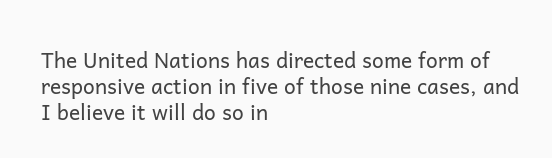The United Nations has directed some form of responsive action in five of those nine cases, and I believe it will do so in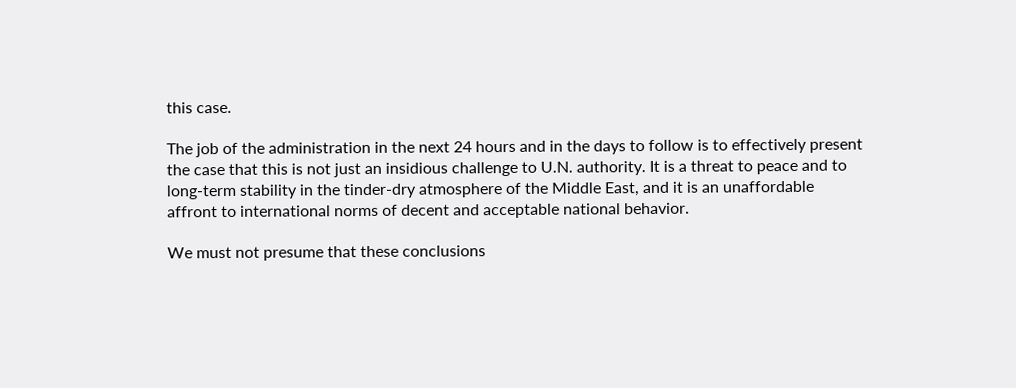this case.

The job of the administration in the next 24 hours and in the days to follow is to effectively present the case that this is not just an insidious challenge to U.N. authority. It is a threat to peace and to long-term stability in the tinder-dry atmosphere of the Middle East, and it is an unaffordable affront to international norms of decent and acceptable national behavior.

We must not presume that these conclusions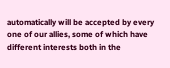automatically will be accepted by every one of our allies, some of which have different interests both in the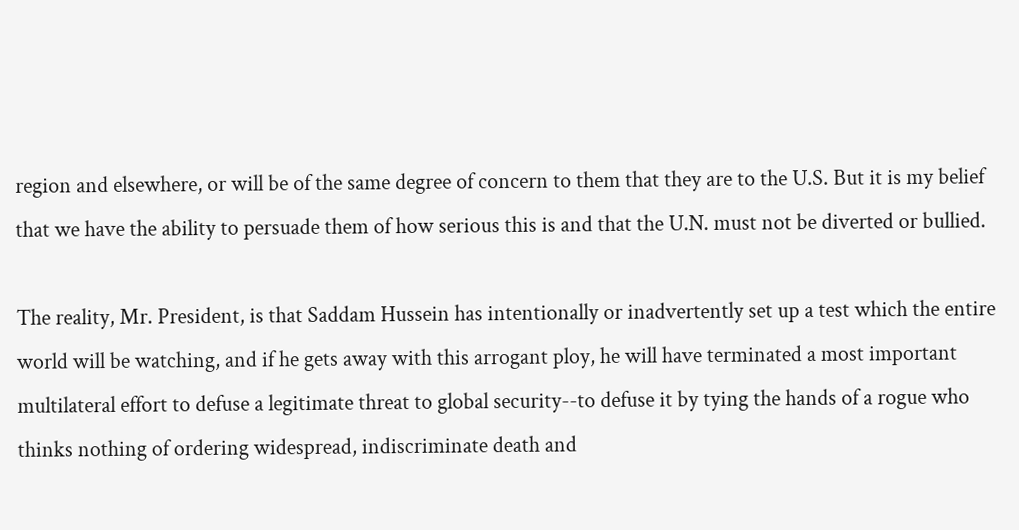region and elsewhere, or will be of the same degree of concern to them that they are to the U.S. But it is my belief that we have the ability to persuade them of how serious this is and that the U.N. must not be diverted or bullied.

The reality, Mr. President, is that Saddam Hussein has intentionally or inadvertently set up a test which the entire world will be watching, and if he gets away with this arrogant ploy, he will have terminated a most important multilateral effort to defuse a legitimate threat to global security--to defuse it by tying the hands of a rogue who thinks nothing of ordering widespread, indiscriminate death and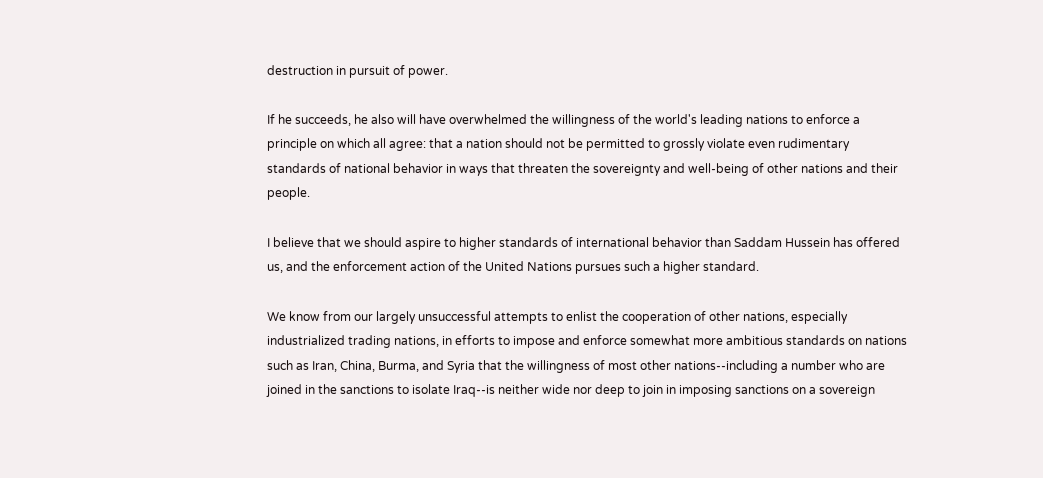destruction in pursuit of power.

If he succeeds, he also will have overwhelmed the willingness of the world's leading nations to enforce a principle on which all agree: that a nation should not be permitted to grossly violate even rudimentary standards of national behavior in ways that threaten the sovereignty and well-being of other nations and their people.

I believe that we should aspire to higher standards of international behavior than Saddam Hussein has offered us, and the enforcement action of the United Nations pursues such a higher standard.

We know from our largely unsuccessful attempts to enlist the cooperation of other nations, especially industrialized trading nations, in efforts to impose and enforce somewhat more ambitious standards on nations such as Iran, China, Burma, and Syria that the willingness of most other nations--including a number who are joined in the sanctions to isolate Iraq--is neither wide nor deep to join in imposing sanctions on a sovereign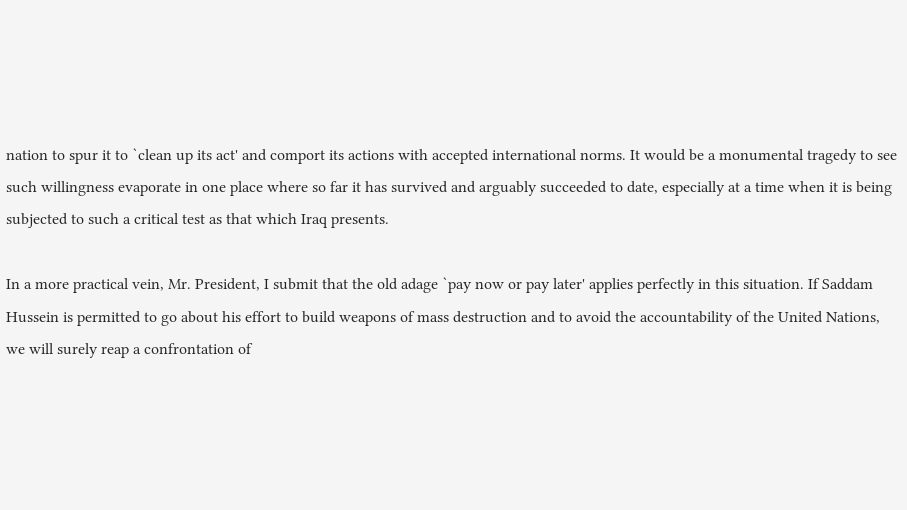nation to spur it to `clean up its act' and comport its actions with accepted international norms. It would be a monumental tragedy to see such willingness evaporate in one place where so far it has survived and arguably succeeded to date, especially at a time when it is being subjected to such a critical test as that which Iraq presents.

In a more practical vein, Mr. President, I submit that the old adage `pay now or pay later' applies perfectly in this situation. If Saddam Hussein is permitted to go about his effort to build weapons of mass destruction and to avoid the accountability of the United Nations, we will surely reap a confrontation of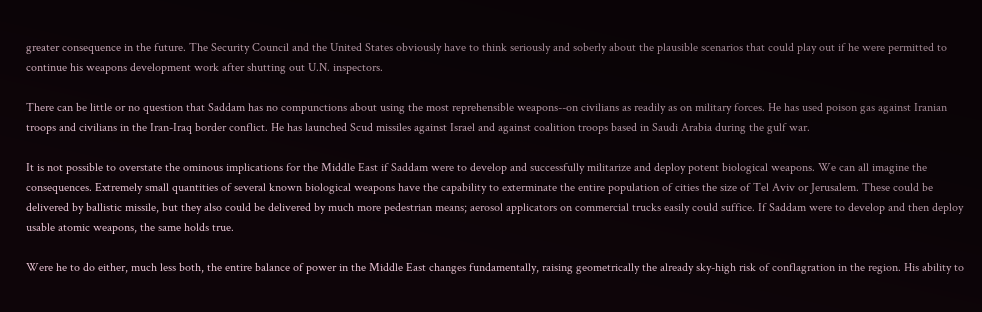greater consequence in the future. The Security Council and the United States obviously have to think seriously and soberly about the plausible scenarios that could play out if he were permitted to continue his weapons development work after shutting out U.N. inspectors.

There can be little or no question that Saddam has no compunctions about using the most reprehensible weapons--on civilians as readily as on military forces. He has used poison gas against Iranian troops and civilians in the Iran-Iraq border conflict. He has launched Scud missiles against Israel and against coalition troops based in Saudi Arabia during the gulf war.

It is not possible to overstate the ominous implications for the Middle East if Saddam were to develop and successfully militarize and deploy potent biological weapons. We can all imagine the consequences. Extremely small quantities of several known biological weapons have the capability to exterminate the entire population of cities the size of Tel Aviv or Jerusalem. These could be delivered by ballistic missile, but they also could be delivered by much more pedestrian means; aerosol applicators on commercial trucks easily could suffice. If Saddam were to develop and then deploy usable atomic weapons, the same holds true.

Were he to do either, much less both, the entire balance of power in the Middle East changes fundamentally, raising geometrically the already sky-high risk of conflagration in the region. His ability to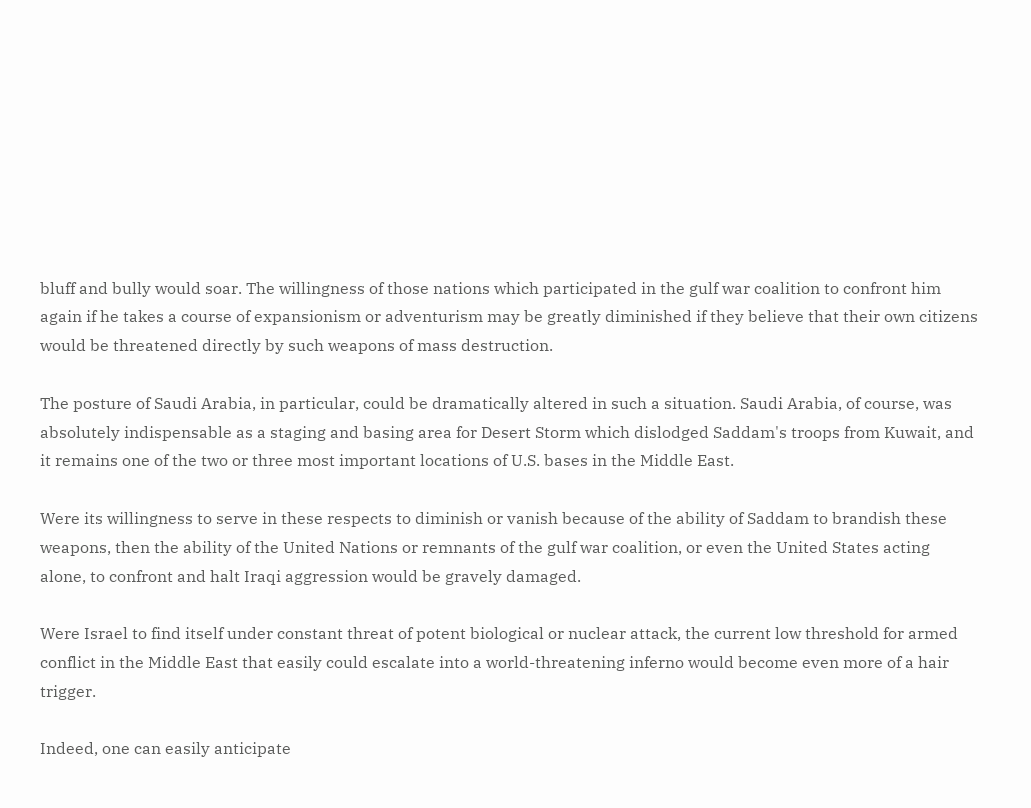bluff and bully would soar. The willingness of those nations which participated in the gulf war coalition to confront him again if he takes a course of expansionism or adventurism may be greatly diminished if they believe that their own citizens would be threatened directly by such weapons of mass destruction.

The posture of Saudi Arabia, in particular, could be dramatically altered in such a situation. Saudi Arabia, of course, was absolutely indispensable as a staging and basing area for Desert Storm which dislodged Saddam's troops from Kuwait, and it remains one of the two or three most important locations of U.S. bases in the Middle East.

Were its willingness to serve in these respects to diminish or vanish because of the ability of Saddam to brandish these weapons, then the ability of the United Nations or remnants of the gulf war coalition, or even the United States acting alone, to confront and halt Iraqi aggression would be gravely damaged.

Were Israel to find itself under constant threat of potent biological or nuclear attack, the current low threshold for armed conflict in the Middle East that easily could escalate into a world-threatening inferno would become even more of a hair trigger.

Indeed, one can easily anticipate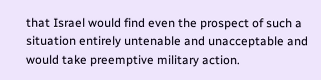that Israel would find even the prospect of such a situation entirely untenable and unacceptable and would take preemptive military action.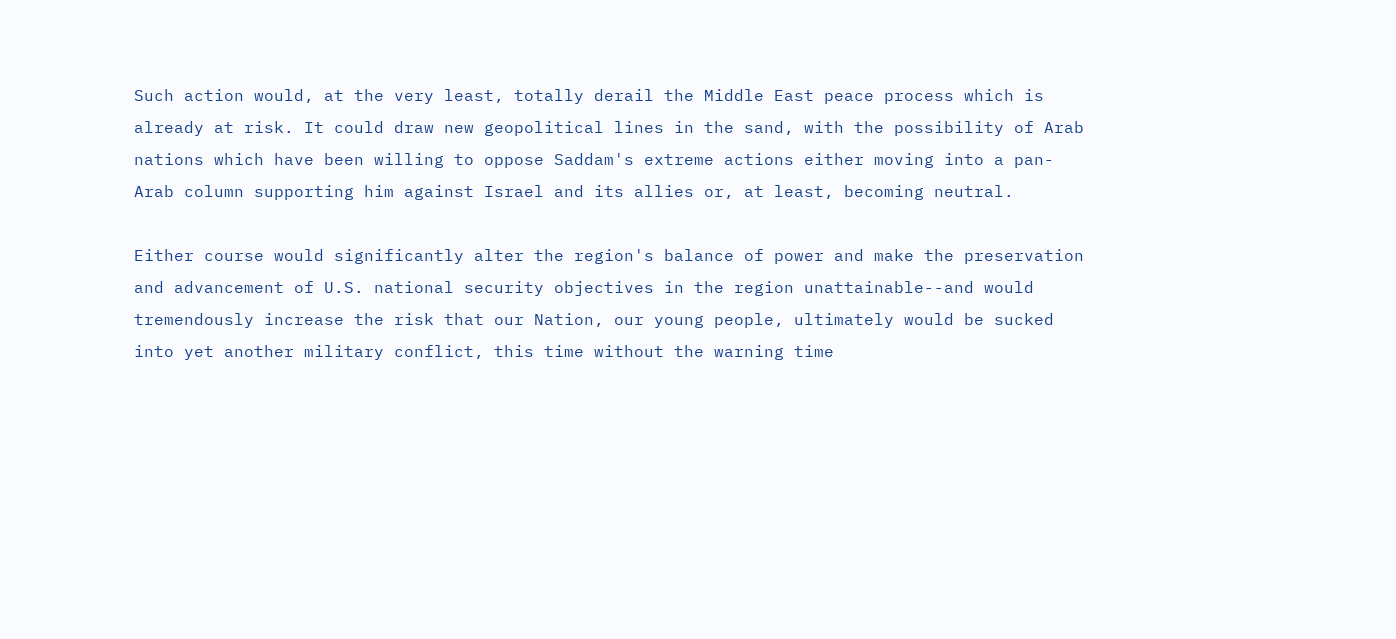Such action would, at the very least, totally derail the Middle East peace process which is already at risk. It could draw new geopolitical lines in the sand, with the possibility of Arab nations which have been willing to oppose Saddam's extreme actions either moving into a pan-Arab column supporting him against Israel and its allies or, at least, becoming neutral.

Either course would significantly alter the region's balance of power and make the preservation and advancement of U.S. national security objectives in the region unattainable--and would tremendously increase the risk that our Nation, our young people, ultimately would be sucked into yet another military conflict, this time without the warning time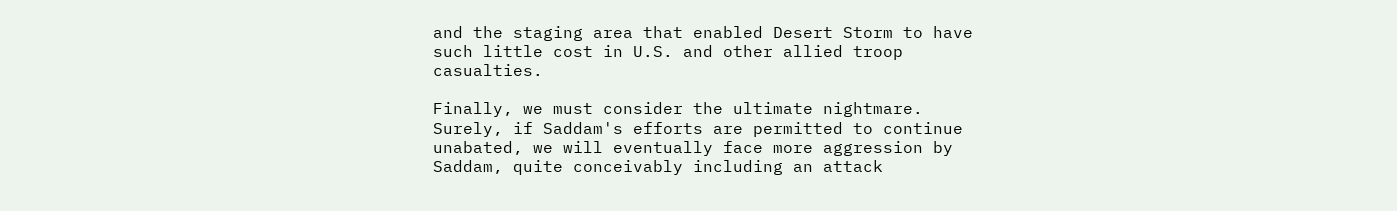and the staging area that enabled Desert Storm to have such little cost in U.S. and other allied troop casualties.

Finally, we must consider the ultimate nightmare. Surely, if Saddam's efforts are permitted to continue unabated, we will eventually face more aggression by Saddam, quite conceivably including an attack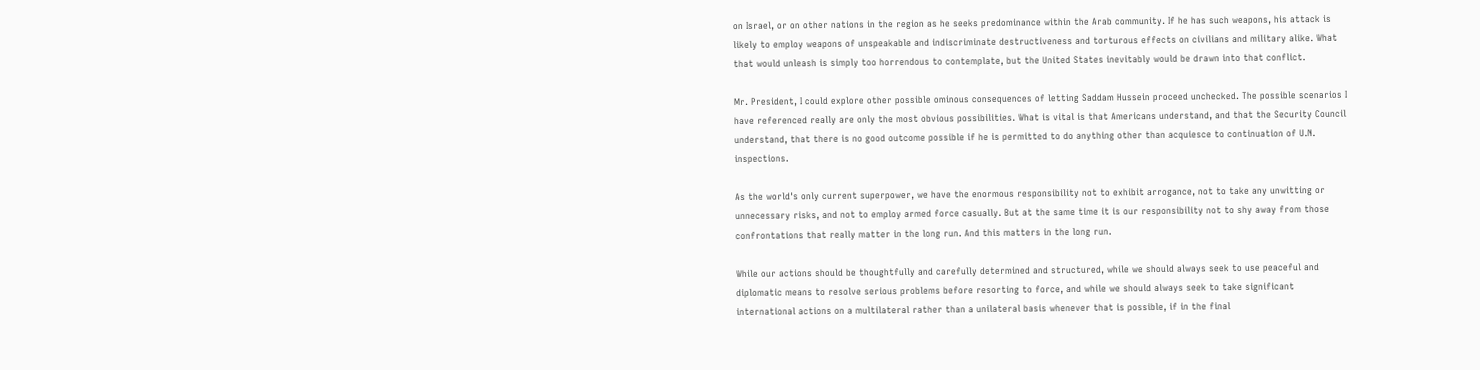on Israel, or on other nations in the region as he seeks predominance within the Arab community. If he has such weapons, his attack is likely to employ weapons of unspeakable and indiscriminate destructiveness and torturous effects on civilians and military alike. What that would unleash is simply too horrendous to contemplate, but the United States inevitably would be drawn into that conflict.

Mr. President, I could explore other possible ominous consequences of letting Saddam Hussein proceed unchecked. The possible scenarios I have referenced really are only the most obvious possibilities. What is vital is that Americans understand, and that the Security Council understand, that there is no good outcome possible if he is permitted to do anything other than acquiesce to continuation of U.N. inspections.

As the world's only current superpower, we have the enormous responsibility not to exhibit arrogance, not to take any unwitting or unnecessary risks, and not to employ armed force casually. But at the same time it is our responsibility not to shy away from those confrontations that really matter in the long run. And this matters in the long run.

While our actions should be thoughtfully and carefully determined and structured, while we should always seek to use peaceful and diplomatic means to resolve serious problems before resorting to force, and while we should always seek to take significant international actions on a multilateral rather than a unilateral basis whenever that is possible, if in the final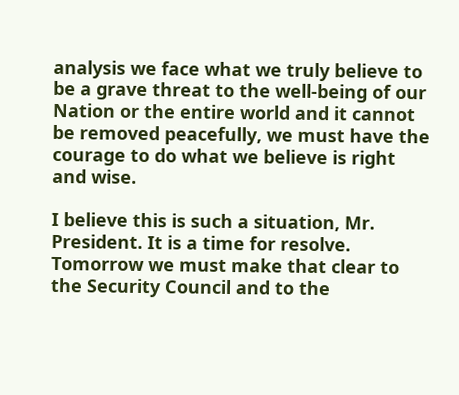analysis we face what we truly believe to be a grave threat to the well-being of our Nation or the entire world and it cannot be removed peacefully, we must have the courage to do what we believe is right and wise.

I believe this is such a situation, Mr. President. It is a time for resolve. Tomorrow we must make that clear to the Security Council and to the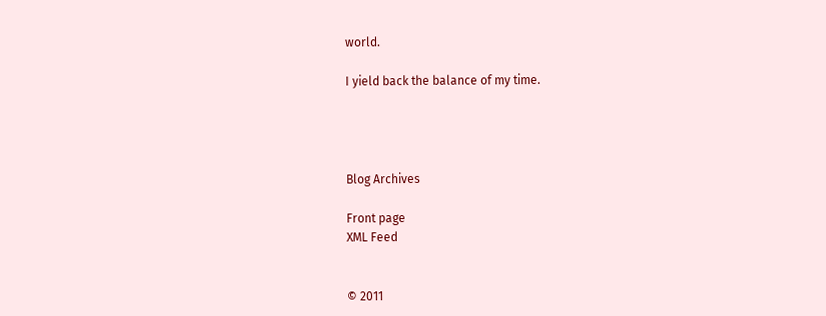world.

I yield back the balance of my time.




Blog Archives

Front page
XML Feed


© 2011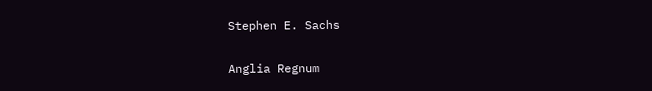Stephen E. Sachs


Anglia Regnum